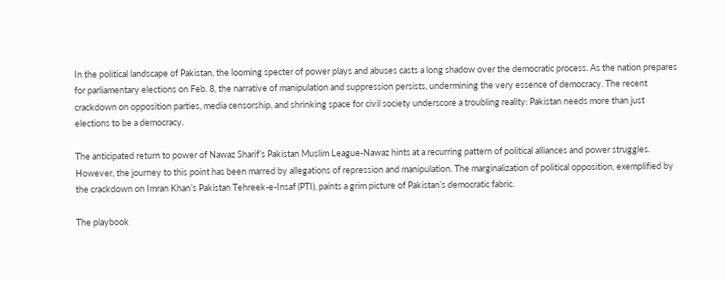In the political landscape of Pakistan, the looming specter of power plays and abuses casts a long shadow over the democratic process. As the nation prepares for parliamentary elections on Feb. 8, the narrative of manipulation and suppression persists, undermining the very essence of democracy. The recent crackdown on opposition parties, media censorship, and shrinking space for civil society underscore a troubling reality: Pakistan needs more than just elections to be a democracy.

The anticipated return to power of Nawaz Sharif’s Pakistan Muslim League-Nawaz hints at a recurring pattern of political alliances and power struggles. However, the journey to this point has been marred by allegations of repression and manipulation. The marginalization of political opposition, exemplified by the crackdown on Imran Khan’s Pakistan Tehreek-e-Insaf (PTI), paints a grim picture of Pakistan’s democratic fabric.

The playbook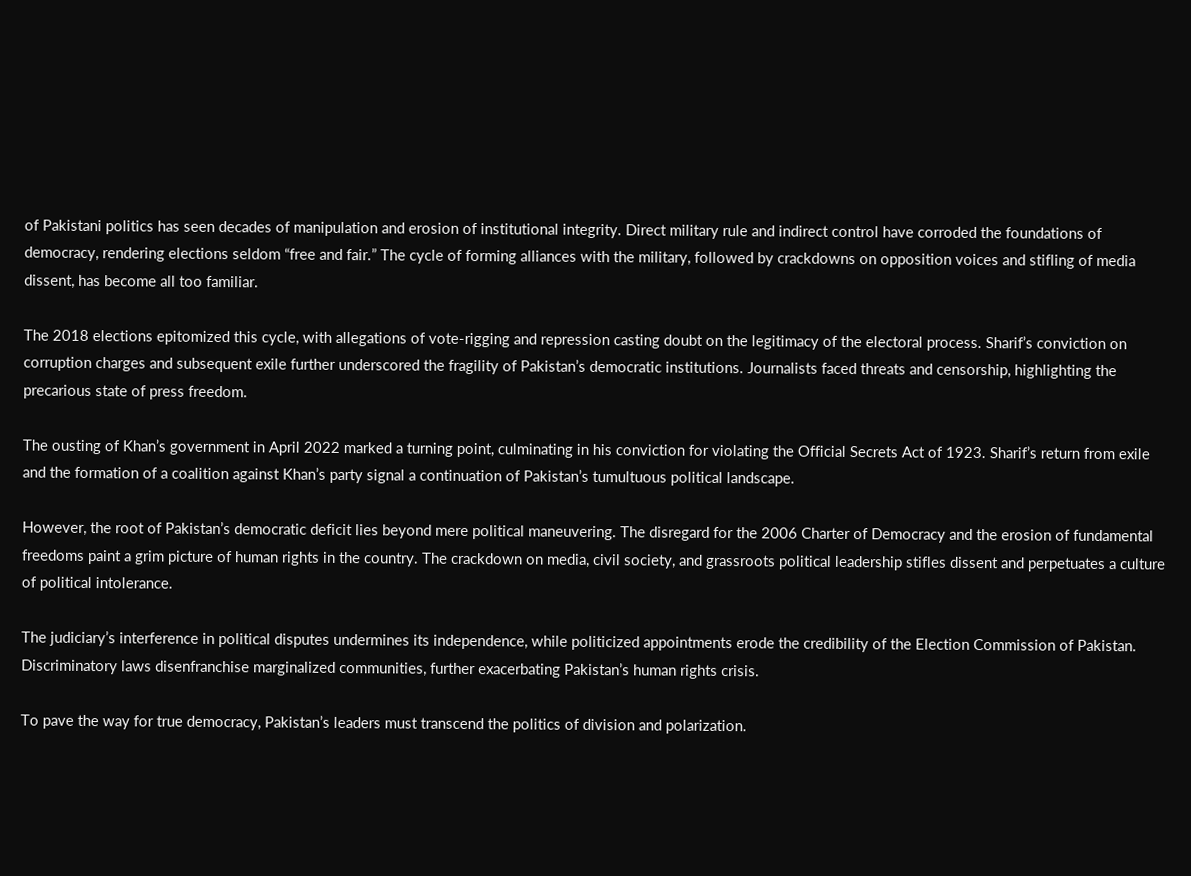of Pakistani politics has seen decades of manipulation and erosion of institutional integrity. Direct military rule and indirect control have corroded the foundations of democracy, rendering elections seldom “free and fair.” The cycle of forming alliances with the military, followed by crackdowns on opposition voices and stifling of media dissent, has become all too familiar.

The 2018 elections epitomized this cycle, with allegations of vote-rigging and repression casting doubt on the legitimacy of the electoral process. Sharif’s conviction on corruption charges and subsequent exile further underscored the fragility of Pakistan’s democratic institutions. Journalists faced threats and censorship, highlighting the precarious state of press freedom.

The ousting of Khan’s government in April 2022 marked a turning point, culminating in his conviction for violating the Official Secrets Act of 1923. Sharif’s return from exile and the formation of a coalition against Khan’s party signal a continuation of Pakistan’s tumultuous political landscape.

However, the root of Pakistan’s democratic deficit lies beyond mere political maneuvering. The disregard for the 2006 Charter of Democracy and the erosion of fundamental freedoms paint a grim picture of human rights in the country. The crackdown on media, civil society, and grassroots political leadership stifles dissent and perpetuates a culture of political intolerance.

The judiciary’s interference in political disputes undermines its independence, while politicized appointments erode the credibility of the Election Commission of Pakistan. Discriminatory laws disenfranchise marginalized communities, further exacerbating Pakistan’s human rights crisis.

To pave the way for true democracy, Pakistan’s leaders must transcend the politics of division and polarization.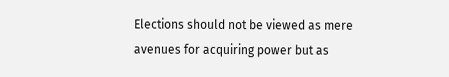Elections should not be viewed as mere avenues for acquiring power but as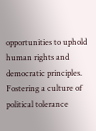opportunities to uphold human rights and democratic principles. Fostering a culture of political tolerance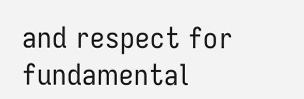and respect for fundamental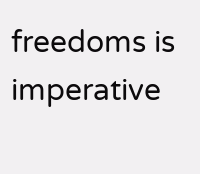freedoms is imperative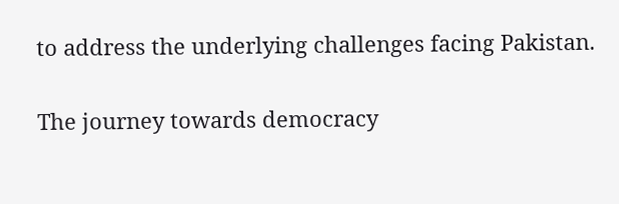to address the underlying challenges facing Pakistan.

The journey towards democracy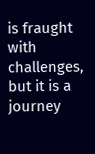is fraught with challenges, but it is a journey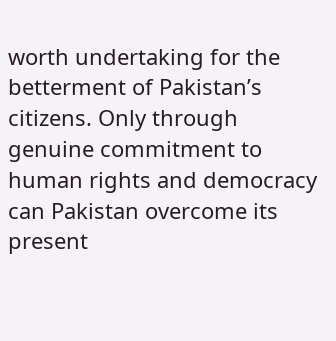worth undertaking for the betterment of Pakistan’s citizens. Only through genuine commitment to human rights and democracy can Pakistan overcome its present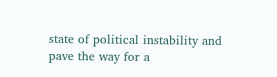state of political instability and pave the way for a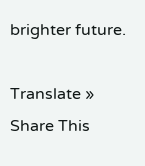brighter future.

Translate »
Share This